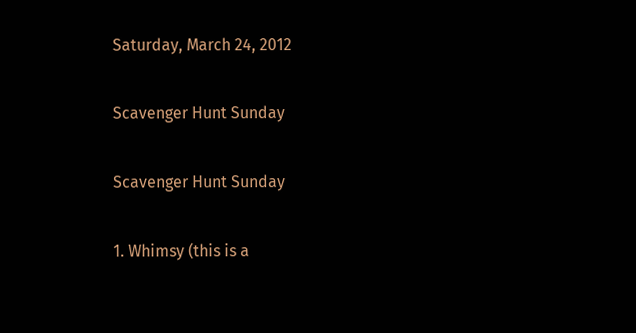Saturday, March 24, 2012

Scavenger Hunt Sunday

Scavenger Hunt Sunday

1. Whimsy (this is a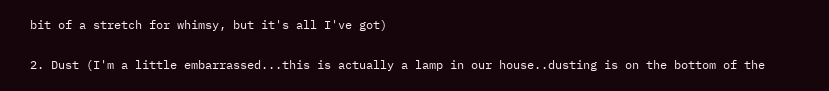bit of a stretch for whimsy, but it's all I've got)

2. Dust (I'm a little embarrassed...this is actually a lamp in our house..dusting is on the bottom of the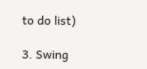to do list)

3. Swing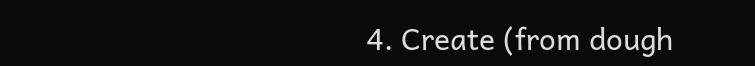4. Create (from dough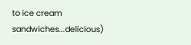to ice cream sandwiches...delicious)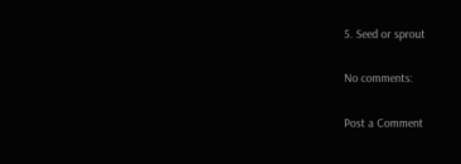5. Seed or sprout

No comments:

Post a Comment